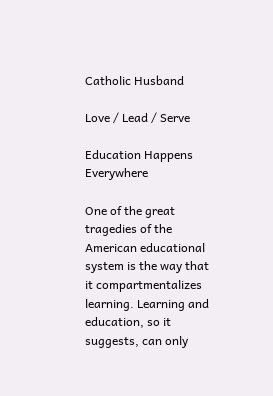Catholic Husband

Love / Lead / Serve

Education Happens Everywhere

One of the great tragedies of the American educational system is the way that it compartmentalizes learning. Learning and education, so it suggests, can only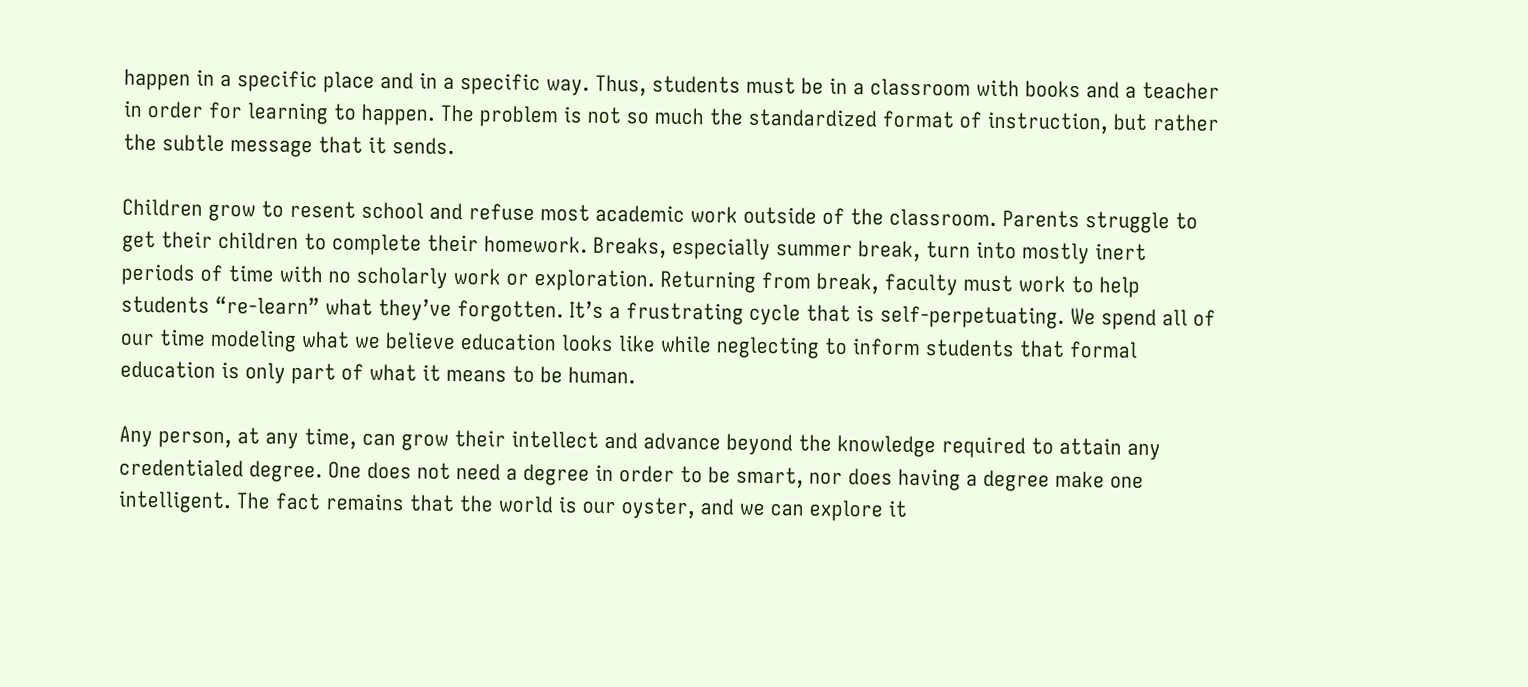happen in a specific place and in a specific way. Thus, students must be in a classroom with books and a teacher in order for learning to happen. The problem is not so much the standardized format of instruction, but rather the subtle message that it sends.

Children grow to resent school and refuse most academic work outside of the classroom. Parents struggle to get their children to complete their homework. Breaks, especially summer break, turn into mostly inert periods of time with no scholarly work or exploration. Returning from break, faculty must work to help students “re-learn” what they’ve forgotten. It’s a frustrating cycle that is self-perpetuating. We spend all of our time modeling what we believe education looks like while neglecting to inform students that formal education is only part of what it means to be human.

Any person, at any time, can grow their intellect and advance beyond the knowledge required to attain any credentialed degree. One does not need a degree in order to be smart, nor does having a degree make one intelligent. The fact remains that the world is our oyster, and we can explore it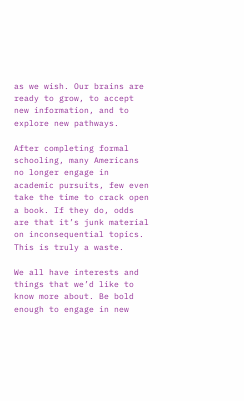as we wish. Our brains are ready to grow, to accept new information, and to explore new pathways.

After completing formal schooling, many Americans no longer engage in academic pursuits, few even take the time to crack open a book. If they do, odds are that it’s junk material on inconsequential topics. This is truly a waste.

We all have interests and things that we’d like to know more about. Be bold enough to engage in new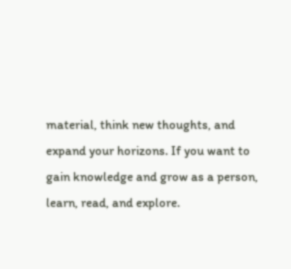material, think new thoughts, and expand your horizons. If you want to gain knowledge and grow as a person, learn, read, and explore.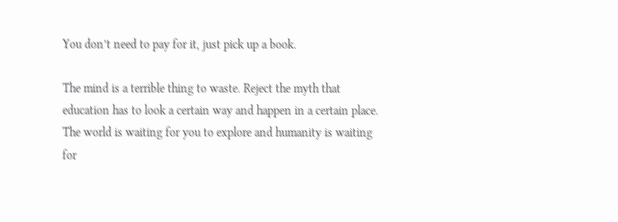You don’t need to pay for it, just pick up a book.

The mind is a terrible thing to waste. Reject the myth that education has to look a certain way and happen in a certain place. The world is waiting for you to explore and humanity is waiting for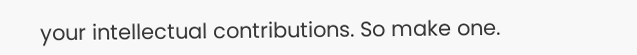your intellectual contributions. So make one.